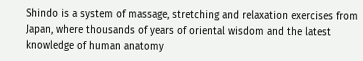Shindo is a system of massage, stretching and relaxation exercises from Japan, where thousands of years of oriental wisdom and the latest knowledge of human anatomy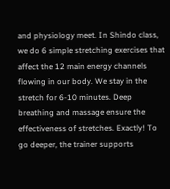and physiology meet. In Shindo class, we do 6 simple stretching exercises that affect the 12 main energy channels flowing in our body. We stay in the stretch for 6-10 minutes. Deep breathing and massage ensure the effectiveness of stretches. Exactly! To go deeper, the trainer supports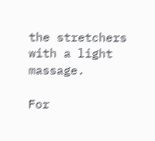the stretchers with a light massage.

For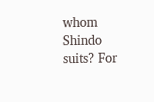whom Shindo suits? For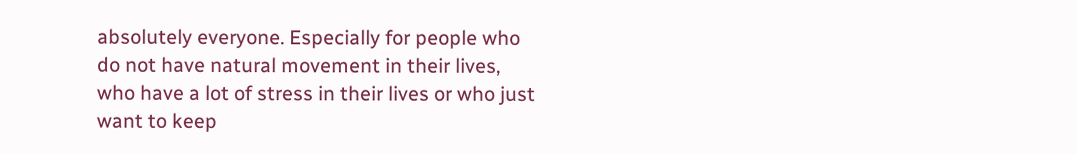absolutely everyone. Especially for people who do not have natural movement in their lives, who have a lot of stress in their lives or who just want to keep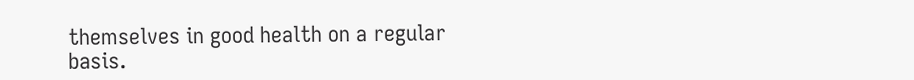themselves in good health on a regular basis.